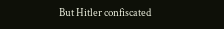But Hitler confiscated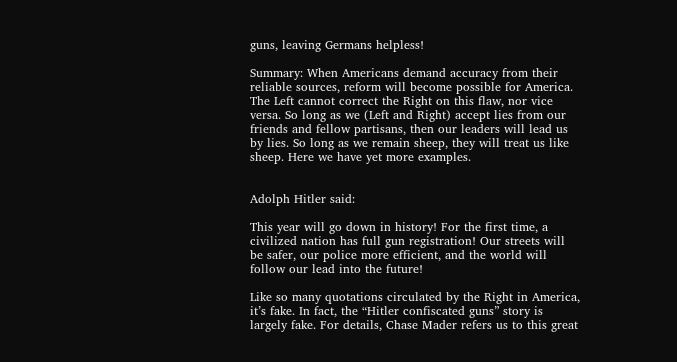guns, leaving Germans helpless!

Summary: When Americans demand accuracy from their reliable sources, reform will become possible for America. The Left cannot correct the Right on this flaw, nor vice versa. So long as we (Left and Right) accept lies from our friends and fellow partisans, then our leaders will lead us by lies. So long as we remain sheep, they will treat us like sheep. Here we have yet more examples.


Adolph Hitler said:

This year will go down in history! For the first time, a civilized nation has full gun registration! Our streets will be safer, our police more efficient, and the world will follow our lead into the future!

Like so many quotations circulated by the Right in America, it’s fake. In fact, the “Hitler confiscated guns” story is largely fake. For details, Chase Mader refers us to this great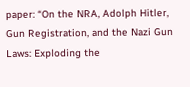paper: “On the NRA, Adolph Hitler, Gun Registration, and the Nazi Gun Laws: Exploding the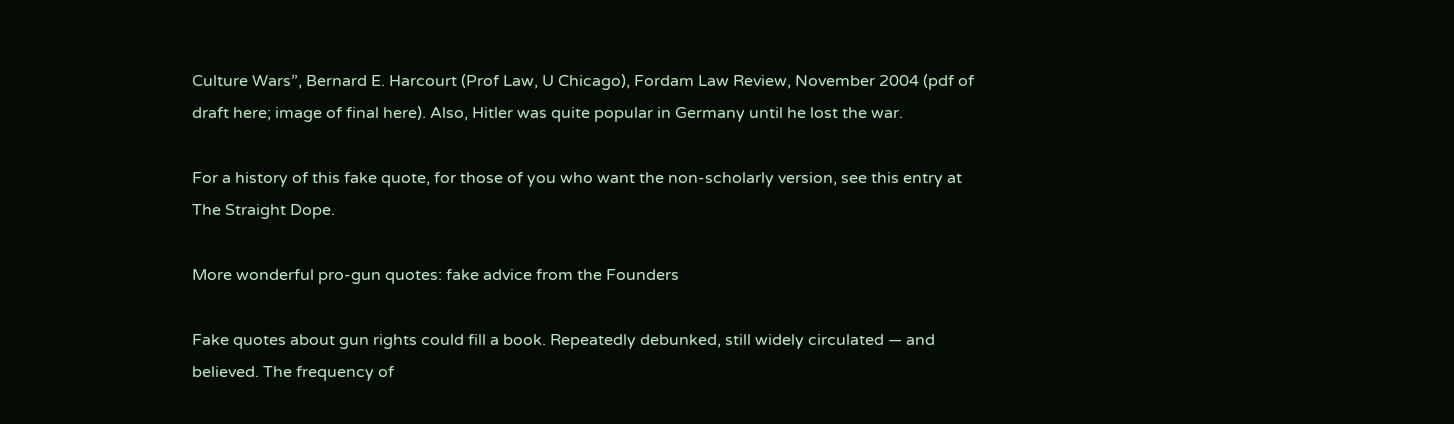Culture Wars”, Bernard E. Harcourt (Prof Law, U Chicago), Fordam Law Review, November 2004 (pdf of draft here; image of final here). Also, Hitler was quite popular in Germany until he lost the war.

For a history of this fake quote, for those of you who want the non-scholarly version, see this entry at The Straight Dope.

More wonderful pro-gun quotes: fake advice from the Founders

Fake quotes about gun rights could fill a book. Repeatedly debunked, still widely circulated — and believed. The frequency of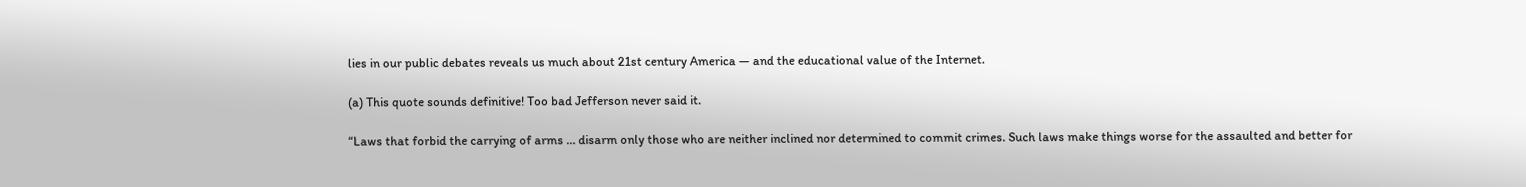lies in our public debates reveals us much about 21st century America — and the educational value of the Internet.

(a) This quote sounds definitive! Too bad Jefferson never said it.

“Laws that forbid the carrying of arms … disarm only those who are neither inclined nor determined to commit crimes. Such laws make things worse for the assaulted and better for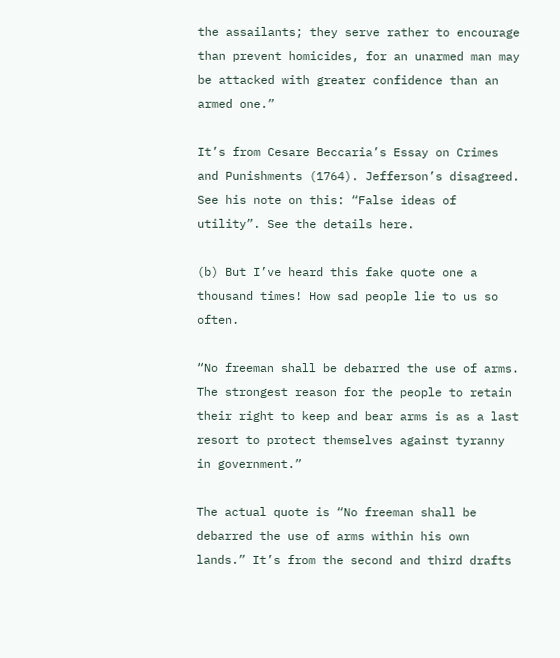the assailants; they serve rather to encourage than prevent homicides, for an unarmed man may be attacked with greater confidence than an armed one.”

It’s from Cesare Beccaria’s Essay on Crimes and Punishments (1764). Jefferson’s disagreed. See his note on this: “False ideas of utility”. See the details here.

(b) But I’ve heard this fake quote one a thousand times! How sad people lie to us so often.

“No freeman shall be debarred the use of arms. The strongest reason for the people to retain their right to keep and bear arms is as a last resort to protect themselves against tyranny in government.”

The actual quote is “No freeman shall be debarred the use of arms within his own lands.” It’s from the second and third drafts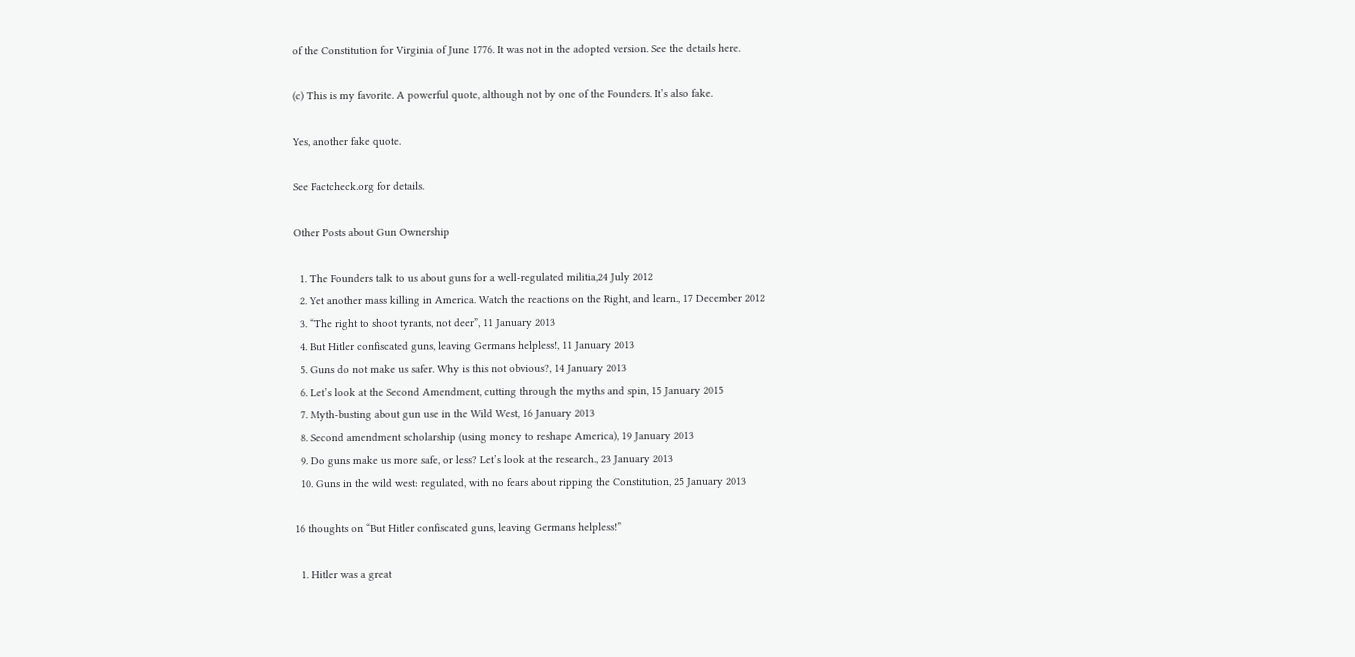of the Constitution for Virginia of June 1776. It was not in the adopted version. See the details here.

(c) This is my favorite. A powerful quote, although not by one of the Founders. It’s also fake.

Yes, another fake quote.

See Factcheck.org for details.

Other Posts about Gun Ownership

  1. The Founders talk to us about guns for a well-regulated militia,24 July 2012
  2. Yet another mass killing in America. Watch the reactions on the Right, and learn., 17 December 2012
  3. “The right to shoot tyrants, not deer”, 11 January 2013
  4. But Hitler confiscated guns, leaving Germans helpless!, 11 January 2013
  5. Guns do not make us safer. Why is this not obvious?, 14 January 2013
  6. Let’s look at the Second Amendment, cutting through the myths and spin, 15 January 2015
  7. Myth-busting about gun use in the Wild West, 16 January 2013
  8. Second amendment scholarship (using money to reshape America), 19 January 2013
  9. Do guns make us more safe, or less? Let’s look at the research., 23 January 2013
  10. Guns in the wild west: regulated, with no fears about ripping the Constitution, 25 January 2013

16 thoughts on “But Hitler confiscated guns, leaving Germans helpless!”

  1. Hitler was a great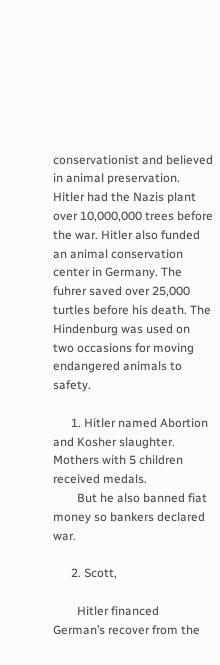conservationist and believed in animal preservation. Hitler had the Nazis plant over 10,000,000 trees before the war. Hitler also funded an animal conservation center in Germany. The fuhrer saved over 25,000 turtles before his death. The Hindenburg was used on two occasions for moving endangered animals to safety.

      1. Hitler named Abortion and Kosher slaughter. Mothers with 5 children received medals.
        But he also banned fiat money so bankers declared war.

      2. Scott,

        Hitler financed German’s recover from the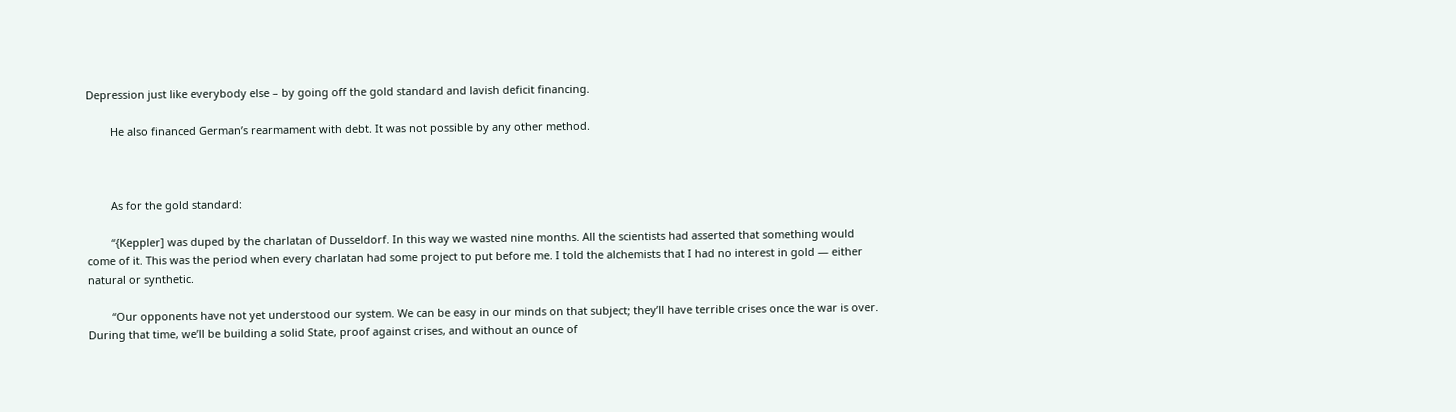Depression just like everybody else – by going off the gold standard and lavish deficit financing.

        He also financed German’s rearmament with debt. It was not possible by any other method.



        As for the gold standard:

        “{Keppler] was duped by the charlatan of Dusseldorf. In this way we wasted nine months. All the scientists had asserted that something would come of it. This was the period when every charlatan had some project to put before me. I told the alchemists that I had no interest in gold — either natural or synthetic.

        “Our opponents have not yet understood our system. We can be easy in our minds on that subject; they’ll have terrible crises once the war is over. During that time, we’ll be building a solid State, proof against crises, and without an ounce of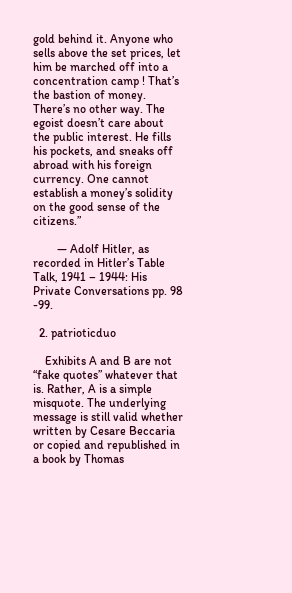gold behind it. Anyone who sells above the set prices, let him be marched off into a concentration camp ! That’s the bastion of money. There’s no other way. The egoist doesn’t care about the public interest. He fills his pockets, and sneaks off abroad with his foreign currency. One cannot establish a money’s solidity on the good sense of the citizens.”

        — Adolf Hitler, as recorded in Hitler’s Table Talk, 1941 – 1944: His Private Conversations pp. 98 -99.

  2. patrioticduo

    Exhibits A and B are not “fake quotes” whatever that is. Rather, A is a simple misquote. The underlying message is still valid whether written by Cesare Beccaria or copied and republished in a book by Thomas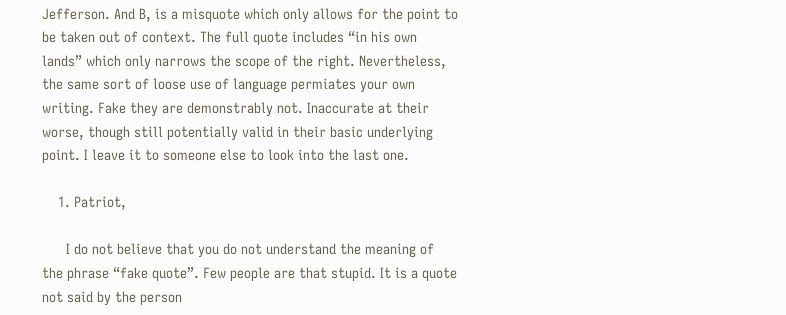Jefferson. And B, is a misquote which only allows for the point to be taken out of context. The full quote includes “in his own lands” which only narrows the scope of the right. Nevertheless, the same sort of loose use of language permiates your own writing. Fake they are demonstrably not. Inaccurate at their worse, though still potentially valid in their basic underlying point. I leave it to someone else to look into the last one.

    1. Patriot,

      I do not believe that you do not understand the meaning of the phrase “fake quote”. Few people are that stupid. It is a quote not said by the person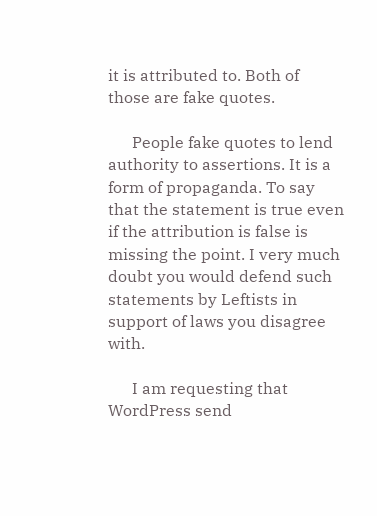it is attributed to. Both of those are fake quotes.

      People fake quotes to lend authority to assertions. It is a form of propaganda. To say that the statement is true even if the attribution is false is missing the point. I very much doubt you would defend such statements by Leftists in support of laws you disagree with.

      I am requesting that WordPress send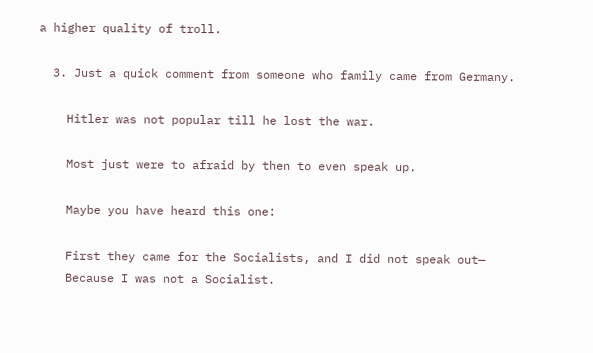a higher quality of troll.

  3. Just a quick comment from someone who family came from Germany.

    Hitler was not popular till he lost the war.

    Most just were to afraid by then to even speak up.

    Maybe you have heard this one:

    First they came for the Socialists, and I did not speak out—
    Because I was not a Socialist.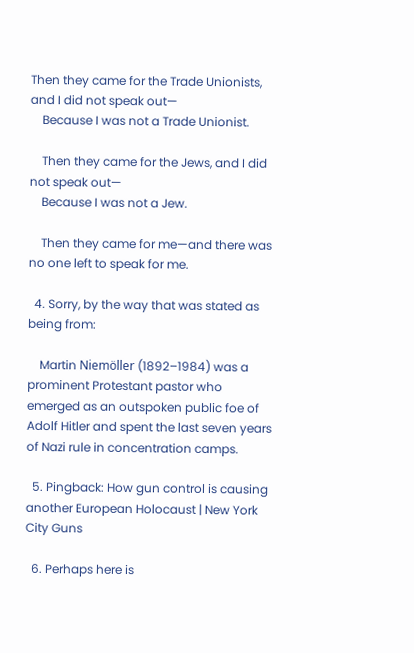Then they came for the Trade Unionists, and I did not speak out—
    Because I was not a Trade Unionist.

    Then they came for the Jews, and I did not speak out—
    Because I was not a Jew.

    Then they came for me—and there was no one left to speak for me.

  4. Sorry, by the way that was stated as being from:

    Martin Niemöller (1892–1984) was a prominent Protestant pastor who emerged as an outspoken public foe of Adolf Hitler and spent the last seven years of Nazi rule in concentration camps.

  5. Pingback: How gun control is causing another European Holocaust | New York City Guns

  6. Perhaps here is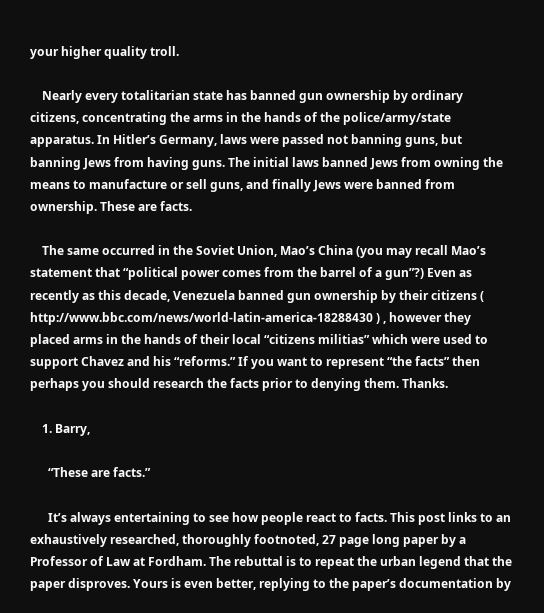your higher quality troll.

    Nearly every totalitarian state has banned gun ownership by ordinary citizens, concentrating the arms in the hands of the police/army/state apparatus. In Hitler’s Germany, laws were passed not banning guns, but banning Jews from having guns. The initial laws banned Jews from owning the means to manufacture or sell guns, and finally Jews were banned from ownership. These are facts.

    The same occurred in the Soviet Union, Mao’s China (you may recall Mao’s statement that “political power comes from the barrel of a gun”?) Even as recently as this decade, Venezuela banned gun ownership by their citizens ( http://www.bbc.com/news/world-latin-america-18288430 ) , however they placed arms in the hands of their local “citizens militias” which were used to support Chavez and his “reforms.” If you want to represent “the facts” then perhaps you should research the facts prior to denying them. Thanks.

    1. Barry,

      “These are facts.”

      It’s always entertaining to see how people react to facts. This post links to an exhaustively researched, thoroughly footnoted, 27 page long paper by a Professor of Law at Fordham. The rebuttal is to repeat the urban legend that the paper disproves. Yours is even better, replying to the paper’s documentation by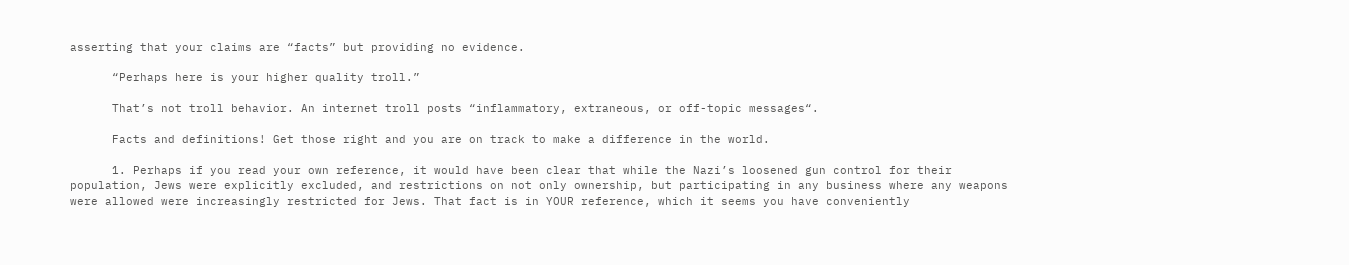asserting that your claims are “facts” but providing no evidence.

      “Perhaps here is your higher quality troll.”

      That’s not troll behavior. An internet troll posts “inflammatory, extraneous, or off-topic messages“.

      Facts and definitions! Get those right and you are on track to make a difference in the world.

      1. Perhaps if you read your own reference, it would have been clear that while the Nazi’s loosened gun control for their population, Jews were explicitly excluded, and restrictions on not only ownership, but participating in any business where any weapons were allowed were increasingly restricted for Jews. That fact is in YOUR reference, which it seems you have conveniently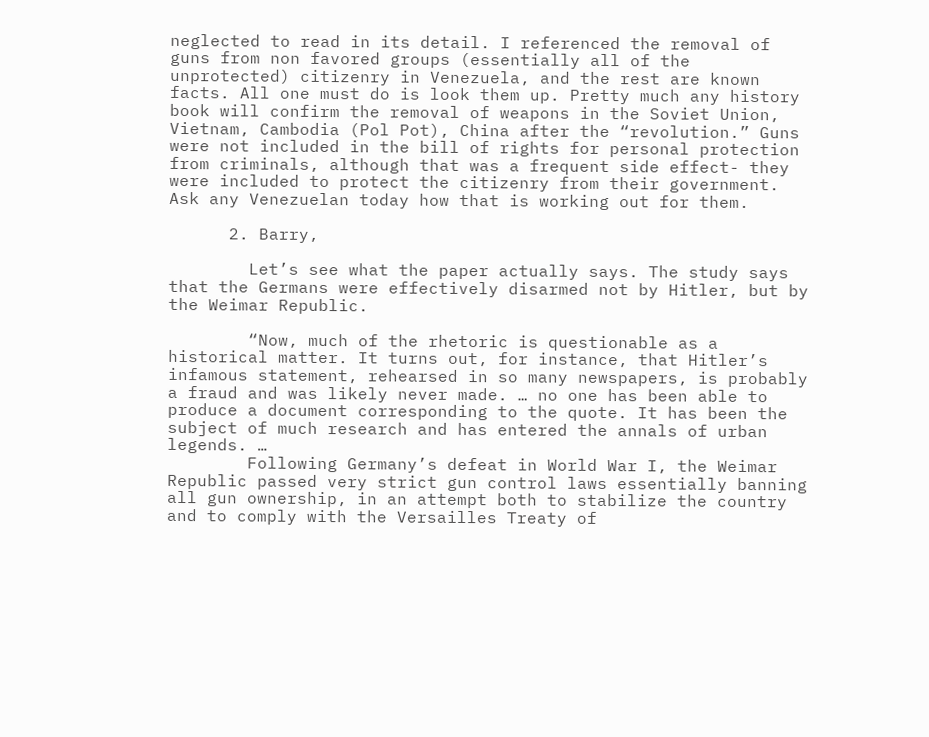neglected to read in its detail. I referenced the removal of guns from non favored groups (essentially all of the unprotected) citizenry in Venezuela, and the rest are known facts. All one must do is look them up. Pretty much any history book will confirm the removal of weapons in the Soviet Union, Vietnam, Cambodia (Pol Pot), China after the “revolution.” Guns were not included in the bill of rights for personal protection from criminals, although that was a frequent side effect- they were included to protect the citizenry from their government. Ask any Venezuelan today how that is working out for them.

      2. Barry,

        Let’s see what the paper actually says. The study says that the Germans were effectively disarmed not by Hitler, but by the Weimar Republic.

        “Now, much of the rhetoric is questionable as a historical matter. It turns out, for instance, that Hitler’s infamous statement, rehearsed in so many newspapers, is probably a fraud and was likely never made. … no one has been able to produce a document corresponding to the quote. It has been the subject of much research and has entered the annals of urban legends. …
        Following Germany’s defeat in World War I, the Weimar Republic passed very strict gun control laws essentially banning all gun ownership, in an attempt both to stabilize the country and to comply with the Versailles Treaty of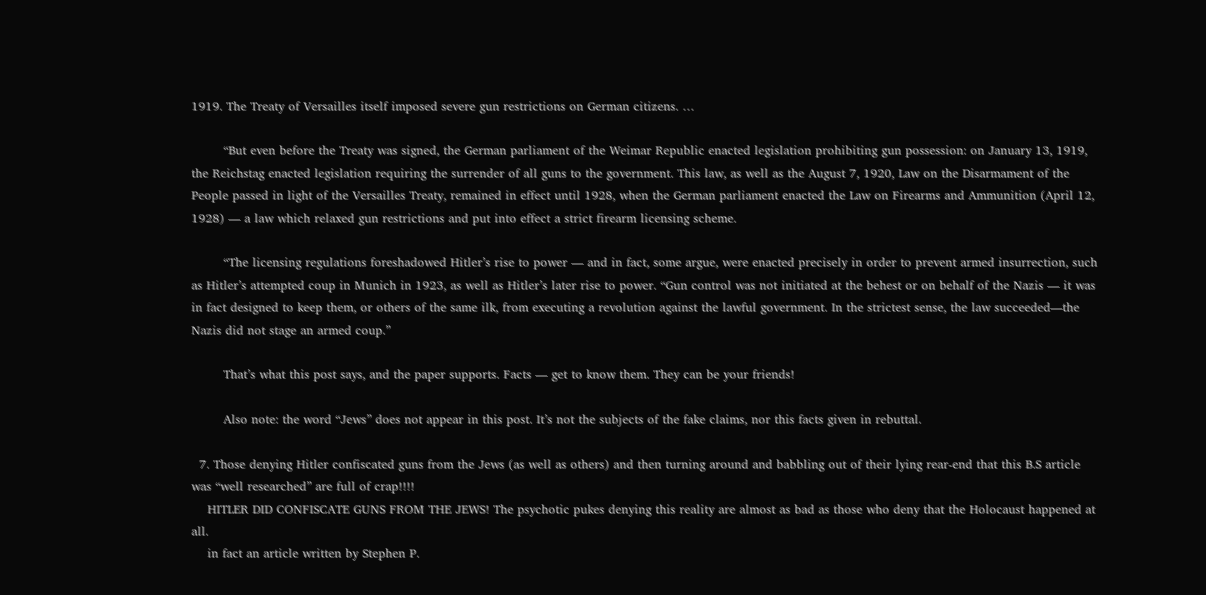1919. The Treaty of Versailles itself imposed severe gun restrictions on German citizens. …

        “But even before the Treaty was signed, the German parliament of the Weimar Republic enacted legislation prohibiting gun possession: on January 13, 1919, the Reichstag enacted legislation requiring the surrender of all guns to the government. This law, as well as the August 7, 1920, Law on the Disarmament of the People passed in light of the Versailles Treaty, remained in effect until 1928, when the German parliament enacted the Law on Firearms and Ammunition (April 12, 1928) — a law which relaxed gun restrictions and put into effect a strict firearm licensing scheme.

        “The licensing regulations foreshadowed Hitler’s rise to power — and in fact, some argue, were enacted precisely in order to prevent armed insurrection, such as Hitler’s attempted coup in Munich in 1923, as well as Hitler’s later rise to power. “Gun control was not initiated at the behest or on behalf of the Nazis — it was in fact designed to keep them, or others of the same ilk, from executing a revolution against the lawful government. In the strictest sense, the law succeeded—the Nazis did not stage an armed coup.”

        That’s what this post says, and the paper supports. Facts — get to know them. They can be your friends!

        Also note: the word “Jews” does not appear in this post. It’s not the subjects of the fake claims, nor this facts given in rebuttal.

  7. Those denying Hitler confiscated guns from the Jews (as well as others) and then turning around and babbling out of their lying rear-end that this B.S article was “well researched” are full of crap!!!!
    HITLER DID CONFISCATE GUNS FROM THE JEWS! The psychotic pukes denying this reality are almost as bad as those who deny that the Holocaust happened at all.
    in fact an article written by Stephen P.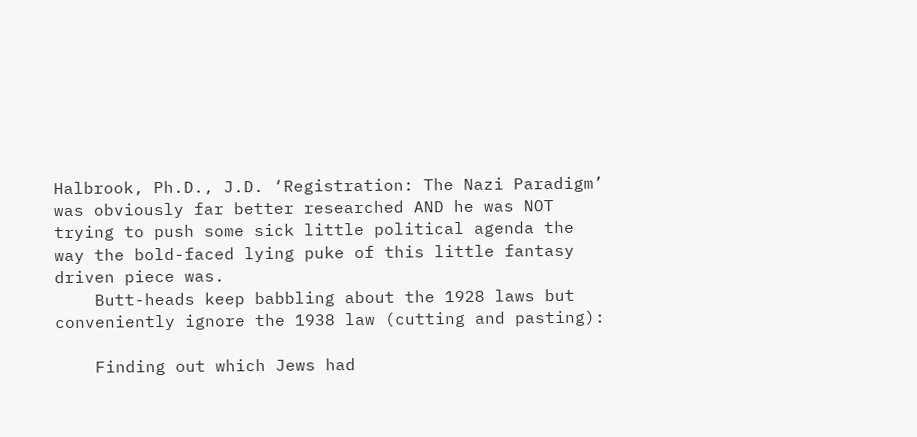Halbrook, Ph.D., J.D. ‘Registration: The Nazi Paradigm’ was obviously far better researched AND he was NOT trying to push some sick little political agenda the way the bold-faced lying puke of this little fantasy driven piece was.
    Butt-heads keep babbling about the 1928 laws but conveniently ignore the 1938 law (cutting and pasting):

    Finding out which Jews had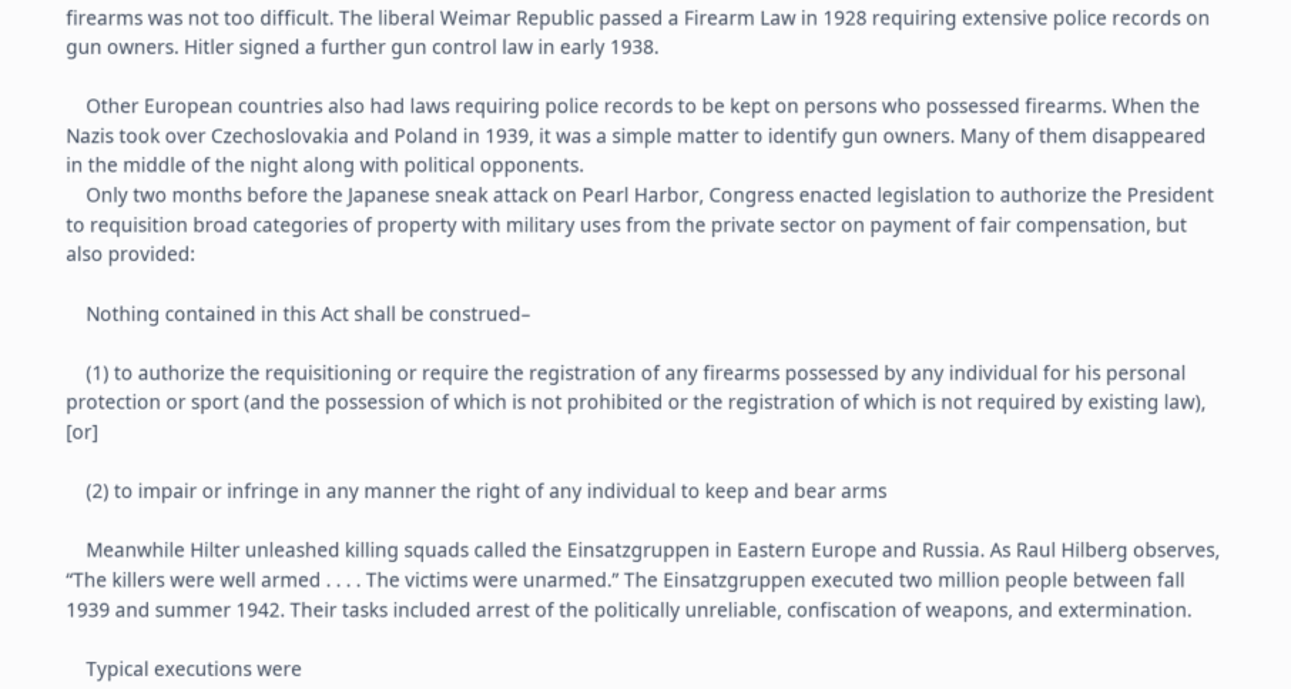firearms was not too difficult. The liberal Weimar Republic passed a Firearm Law in 1928 requiring extensive police records on gun owners. Hitler signed a further gun control law in early 1938.

    Other European countries also had laws requiring police records to be kept on persons who possessed firearms. When the Nazis took over Czechoslovakia and Poland in 1939, it was a simple matter to identify gun owners. Many of them disappeared in the middle of the night along with political opponents.
    Only two months before the Japanese sneak attack on Pearl Harbor, Congress enacted legislation to authorize the President to requisition broad categories of property with military uses from the private sector on payment of fair compensation, but also provided:

    Nothing contained in this Act shall be construed–

    (1) to authorize the requisitioning or require the registration of any firearms possessed by any individual for his personal protection or sport (and the possession of which is not prohibited or the registration of which is not required by existing law), [or]

    (2) to impair or infringe in any manner the right of any individual to keep and bear arms

    Meanwhile Hilter unleashed killing squads called the Einsatzgruppen in Eastern Europe and Russia. As Raul Hilberg observes, “The killers were well armed . . . . The victims were unarmed.” The Einsatzgruppen executed two million people between fall 1939 and summer 1942. Their tasks included arrest of the politically unreliable, confiscation of weapons, and extermination.

    Typical executions were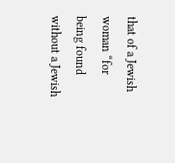that of a Jewish woman “for being found without a Jewish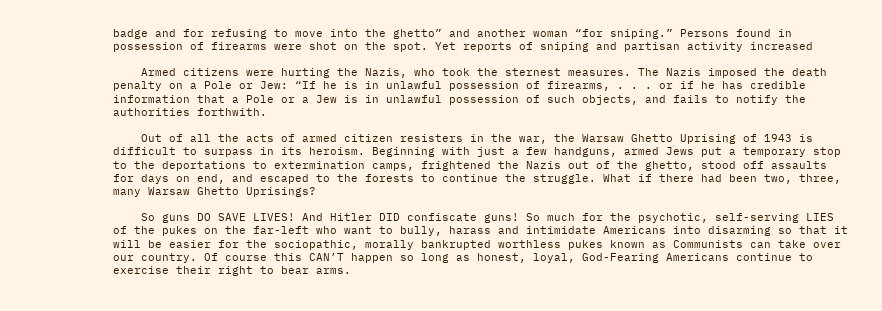badge and for refusing to move into the ghetto” and another woman “for sniping.” Persons found in possession of firearms were shot on the spot. Yet reports of sniping and partisan activity increased

    Armed citizens were hurting the Nazis, who took the sternest measures. The Nazis imposed the death penalty on a Pole or Jew: “If he is in unlawful possession of firearms, . . . or if he has credible information that a Pole or a Jew is in unlawful possession of such objects, and fails to notify the authorities forthwith.

    Out of all the acts of armed citizen resisters in the war, the Warsaw Ghetto Uprising of 1943 is difficult to surpass in its heroism. Beginning with just a few handguns, armed Jews put a temporary stop to the deportations to extermination camps, frightened the Nazis out of the ghetto, stood off assaults for days on end, and escaped to the forests to continue the struggle. What if there had been two, three, many Warsaw Ghetto Uprisings?

    So guns DO SAVE LIVES! And Hitler DID confiscate guns! So much for the psychotic, self-serving LIES of the pukes on the far-left who want to bully, harass and intimidate Americans into disarming so that it will be easier for the sociopathic, morally bankrupted worthless pukes known as Communists can take over our country. Of course this CAN’T happen so long as honest, loyal, God-Fearing Americans continue to exercise their right to bear arms.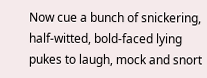Now cue a bunch of snickering, half-witted, bold-faced lying pukes to laugh, mock and snort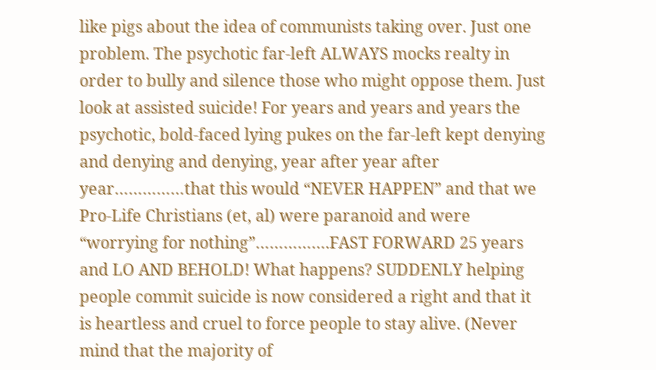like pigs about the idea of communists taking over. Just one problem. The psychotic far-left ALWAYS mocks realty in order to bully and silence those who might oppose them. Just look at assisted suicide! For years and years and years the psychotic, bold-faced lying pukes on the far-left kept denying and denying and denying, year after year after year……………that this would “NEVER HAPPEN” and that we Pro-Life Christians (et, al) were paranoid and were “worrying for nothing”…………….FAST FORWARD 25 years and LO AND BEHOLD! What happens? SUDDENLY helping people commit suicide is now considered a right and that it is heartless and cruel to force people to stay alive. (Never mind that the majority of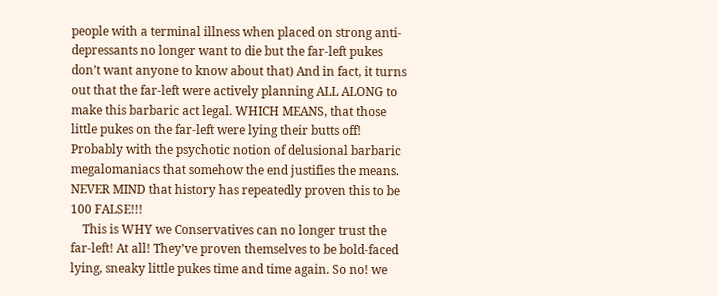people with a terminal illness when placed on strong anti-depressants no longer want to die but the far-left pukes don’t want anyone to know about that) And in fact, it turns out that the far-left were actively planning ALL ALONG to make this barbaric act legal. WHICH MEANS, that those little pukes on the far-left were lying their butts off! Probably with the psychotic notion of delusional barbaric megalomaniacs that somehow the end justifies the means. NEVER MIND that history has repeatedly proven this to be 100 FALSE!!!
    This is WHY we Conservatives can no longer trust the far-left! At all! They’ve proven themselves to be bold-faced lying, sneaky little pukes time and time again. So no! we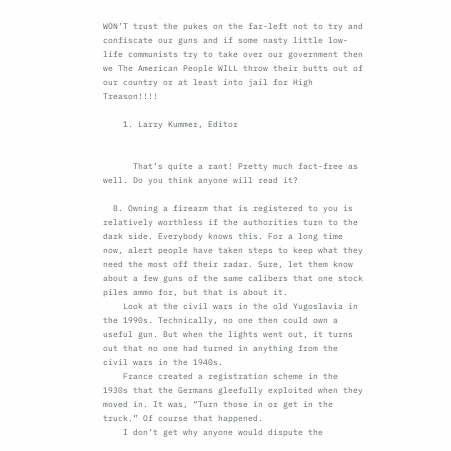WON’T trust the pukes on the far-left not to try and confiscate our guns and if some nasty little low-life communists try to take over our government then we The American People WILL throw their butts out of our country or at least into jail for High Treason!!!!

    1. Larry Kummer, Editor


      That’s quite a rant! Pretty much fact-free as well. Do you think anyone will read it?

  8. Owning a firearm that is registered to you is relatively worthless if the authorities turn to the dark side. Everybody knows this. For a long time now, alert people have taken steps to keep what they need the most off their radar. Sure, let them know about a few guns of the same calibers that one stock piles ammo for, but that is about it.
    Look at the civil wars in the old Yugoslavia in the 1990s. Technically, no one then could own a useful gun. But when the lights went out, it turns out that no one had turned in anything from the civil wars in the 1940s.
    France created a registration scheme in the 1930s that the Germans gleefully exploited when they moved in. It was, “Turn those in or get in the truck.” Of course that happened.
    I don’t get why anyone would dispute the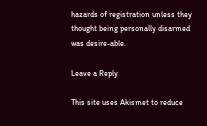hazards of registration unless they thought being personally disarmed was desire-able.

Leave a Reply

This site uses Akismet to reduce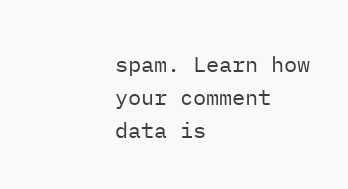spam. Learn how your comment data is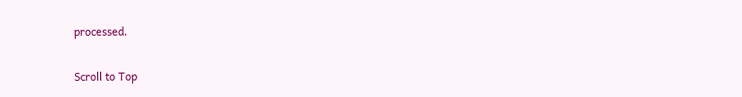processed.

Scroll to Top